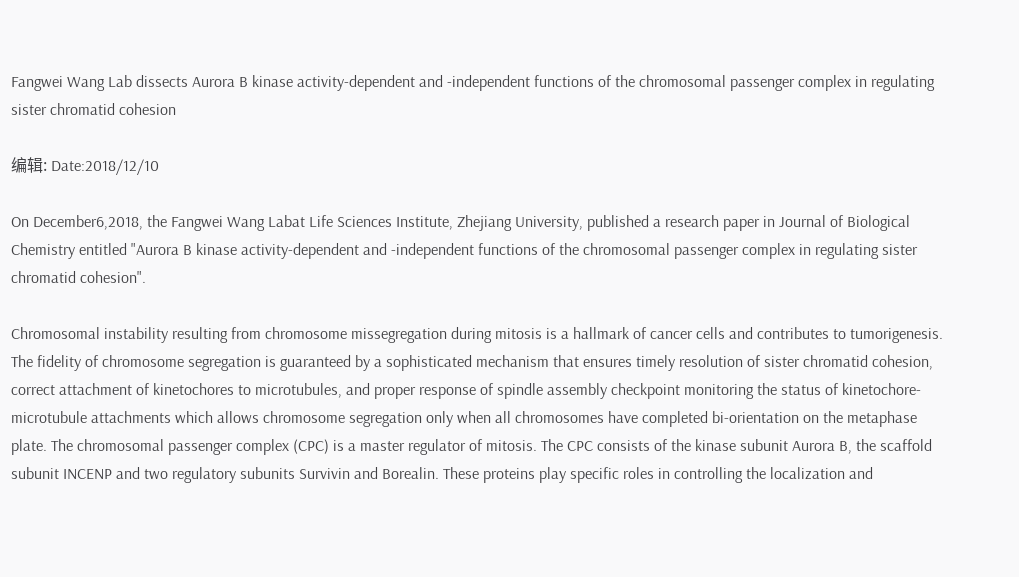Fangwei Wang Lab dissects Aurora B kinase activity-dependent and -independent functions of the chromosomal passenger complex in regulating sister chromatid cohesion

编辑: Date:2018/12/10

On December6,2018, the Fangwei Wang Labat Life Sciences Institute, Zhejiang University, published a research paper in Journal of Biological Chemistry entitled "Aurora B kinase activity-dependent and -independent functions of the chromosomal passenger complex in regulating sister chromatid cohesion".

Chromosomal instability resulting from chromosome missegregation during mitosis is a hallmark of cancer cells and contributes to tumorigenesis. The fidelity of chromosome segregation is guaranteed by a sophisticated mechanism that ensures timely resolution of sister chromatid cohesion, correct attachment of kinetochores to microtubules, and proper response of spindle assembly checkpoint monitoring the status of kinetochore-microtubule attachments which allows chromosome segregation only when all chromosomes have completed bi-orientation on the metaphase plate. The chromosomal passenger complex (CPC) is a master regulator of mitosis. The CPC consists of the kinase subunit Aurora B, the scaffold subunit INCENP and two regulatory subunits Survivin and Borealin. These proteins play specific roles in controlling the localization and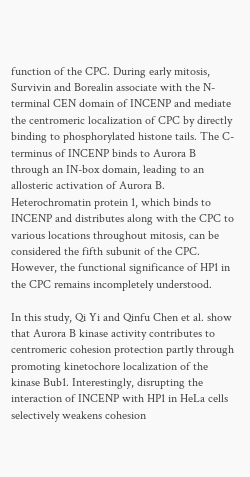function of the CPC. During early mitosis, Survivin and Borealin associate with the N-terminal CEN domain of INCENP and mediate the centromeric localization of CPC by directly binding to phosphorylated histone tails. The C-terminus of INCENP binds to Aurora B through an IN-box domain, leading to an allosteric activation of Aurora B. Heterochromatin protein 1, which binds to INCENP and distributes along with the CPC to various locations throughout mitosis, can be considered the fifth subunit of the CPC. However, the functional significance of HP1 in the CPC remains incompletely understood.

In this study, Qi Yi and Qinfu Chen et al. show that Aurora B kinase activity contributes to centromeric cohesion protection partly through promoting kinetochore localization of the kinase Bub1. Interestingly, disrupting the interaction of INCENP with HP1 in HeLa cells selectively weakens cohesion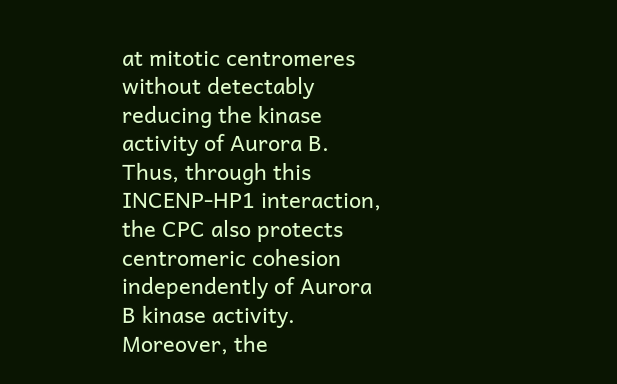at mitotic centromeres without detectably reducing the kinase activity of Aurora B. Thus, through this INCENP-HP1 interaction, the CPC also protects centromeric cohesion independently of Aurora B kinase activity. Moreover, the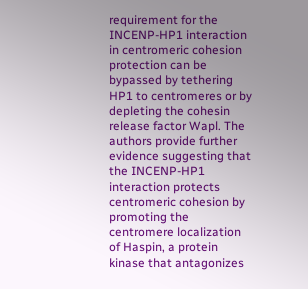requirement for the INCENP-HP1 interaction in centromeric cohesion protection can be bypassed by tethering HP1 to centromeres or by depleting the cohesin release factor Wapl. The authors provide further evidence suggesting that the INCENP-HP1 interaction protects centromeric cohesion by promoting the centromere localization of Haspin, a protein kinase that antagonizes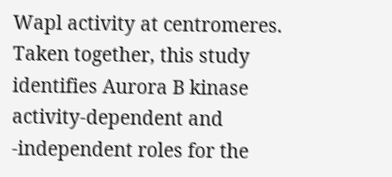Wapl activity at centromeres. Taken together, this study identifies Aurora B kinase activity-dependent and -independent roles for the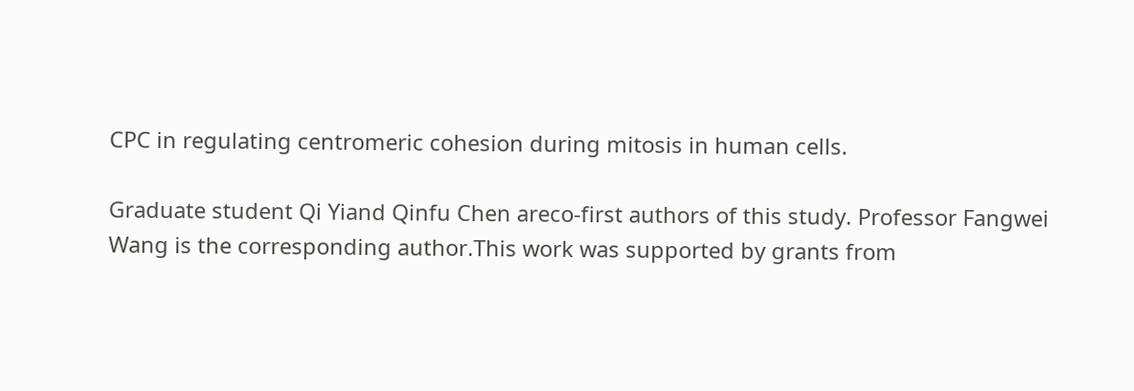CPC in regulating centromeric cohesion during mitosis in human cells.

Graduate student Qi Yiand Qinfu Chen areco-first authors of this study. Professor Fangwei Wang is the corresponding author.This work was supported by grants from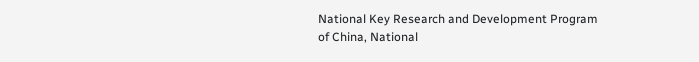National Key Research and Development Program of China, National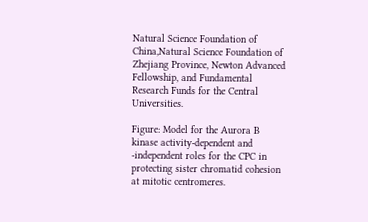Natural Science Foundation of China,Natural Science Foundation of Zhejiang Province, Newton Advanced Fellowship, and Fundamental Research Funds for the Central Universities.

Figure: Model for the Aurora B kinase activity-dependent and -independent roles for the CPC in protecting sister chromatid cohesion at mitotic centromeres.